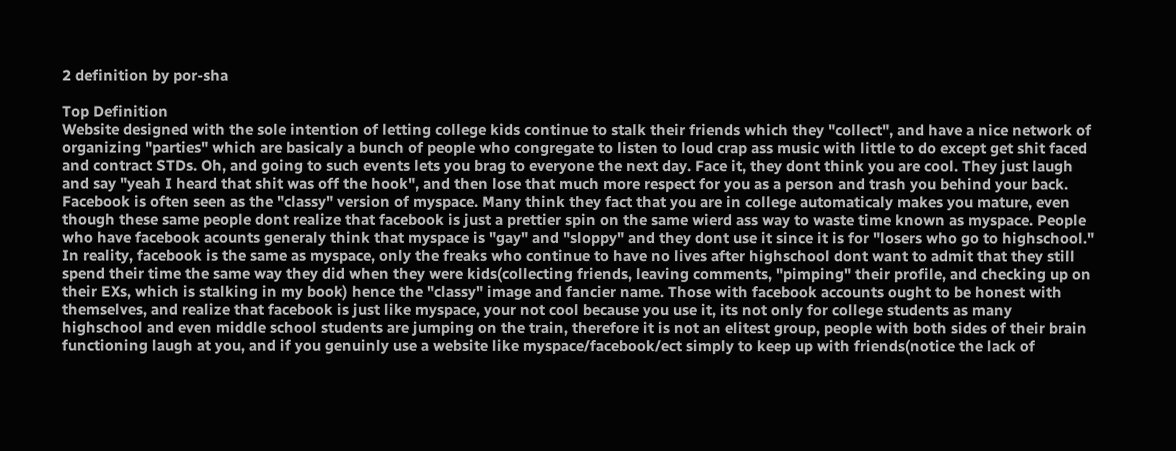2 definition by por-sha

Top Definition
Website designed with the sole intention of letting college kids continue to stalk their friends which they "collect", and have a nice network of organizing "parties" which are basicaly a bunch of people who congregate to listen to loud crap ass music with little to do except get shit faced and contract STDs. Oh, and going to such events lets you brag to everyone the next day. Face it, they dont think you are cool. They just laugh and say "yeah I heard that shit was off the hook", and then lose that much more respect for you as a person and trash you behind your back. Facebook is often seen as the "classy" version of myspace. Many think they fact that you are in college automaticaly makes you mature, even though these same people dont realize that facebook is just a prettier spin on the same wierd ass way to waste time known as myspace. People who have facebook acounts generaly think that myspace is "gay" and "sloppy" and they dont use it since it is for "losers who go to highschool." In reality, facebook is the same as myspace, only the freaks who continue to have no lives after highschool dont want to admit that they still spend their time the same way they did when they were kids(collecting friends, leaving comments, "pimping" their profile, and checking up on their EXs, which is stalking in my book) hence the "classy" image and fancier name. Those with facebook accounts ought to be honest with themselves, and realize that facebook is just like myspace, your not cool because you use it, its not only for college students as many highschool and even middle school students are jumping on the train, therefore it is not an elitest group, people with both sides of their brain functioning laugh at you, and if you genuinly use a website like myspace/facebook/ect simply to keep up with friends(notice the lack of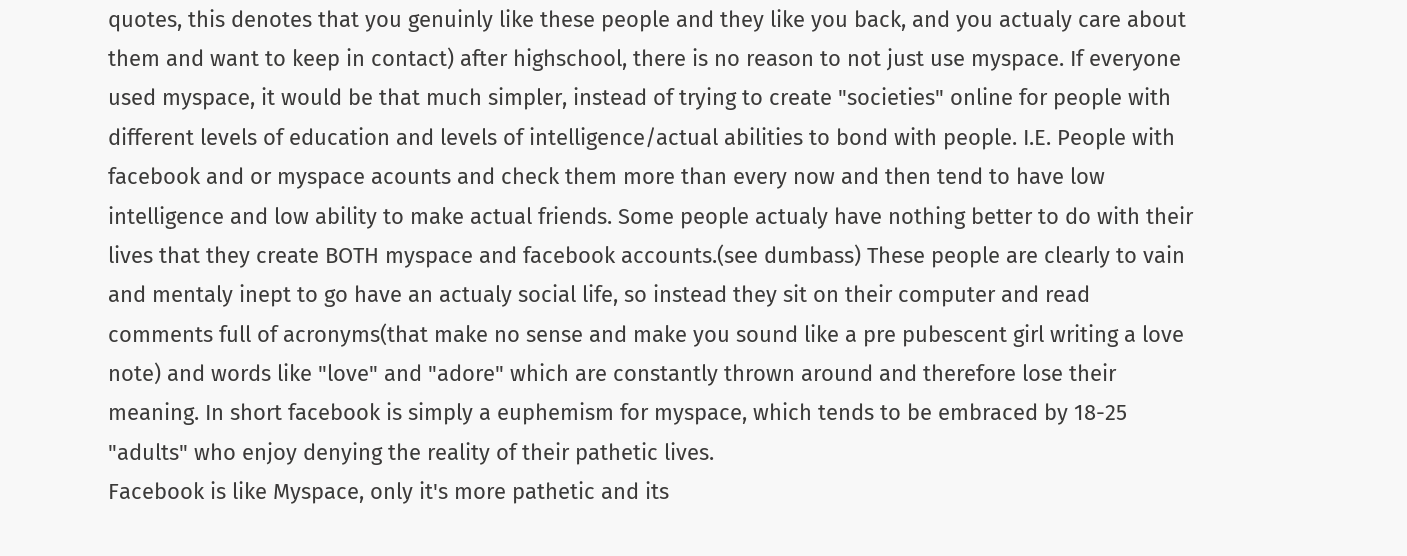quotes, this denotes that you genuinly like these people and they like you back, and you actualy care about them and want to keep in contact) after highschool, there is no reason to not just use myspace. If everyone used myspace, it would be that much simpler, instead of trying to create "societies" online for people with different levels of education and levels of intelligence/actual abilities to bond with people. I.E. People with facebook and or myspace acounts and check them more than every now and then tend to have low intelligence and low ability to make actual friends. Some people actualy have nothing better to do with their lives that they create BOTH myspace and facebook accounts.(see dumbass) These people are clearly to vain and mentaly inept to go have an actualy social life, so instead they sit on their computer and read comments full of acronyms(that make no sense and make you sound like a pre pubescent girl writing a love note) and words like "love" and "adore" which are constantly thrown around and therefore lose their meaning. In short facebook is simply a euphemism for myspace, which tends to be embraced by 18-25 "adults" who enjoy denying the reality of their pathetic lives.
Facebook is like Myspace, only it's more pathetic and its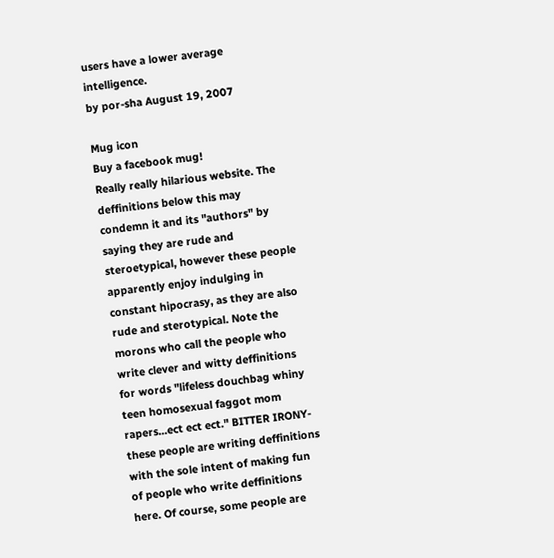users have a lower average intelligence.
by por-sha August 19, 2007

Mug icon
Buy a facebook mug!
Really really hilarious website. The deffinitions below this may condemn it and its "authors" by saying they are rude and steroetypical, however these people apparently enjoy indulging in constant hipocrasy, as they are also rude and sterotypical. Note the morons who call the people who write clever and witty deffinitions for words "lifeless douchbag whiny teen homosexual faggot mom rapers...ect ect ect." BITTER IRONY-these people are writing deffinitions with the sole intent of making fun of people who write deffinitions here. Of course, some people are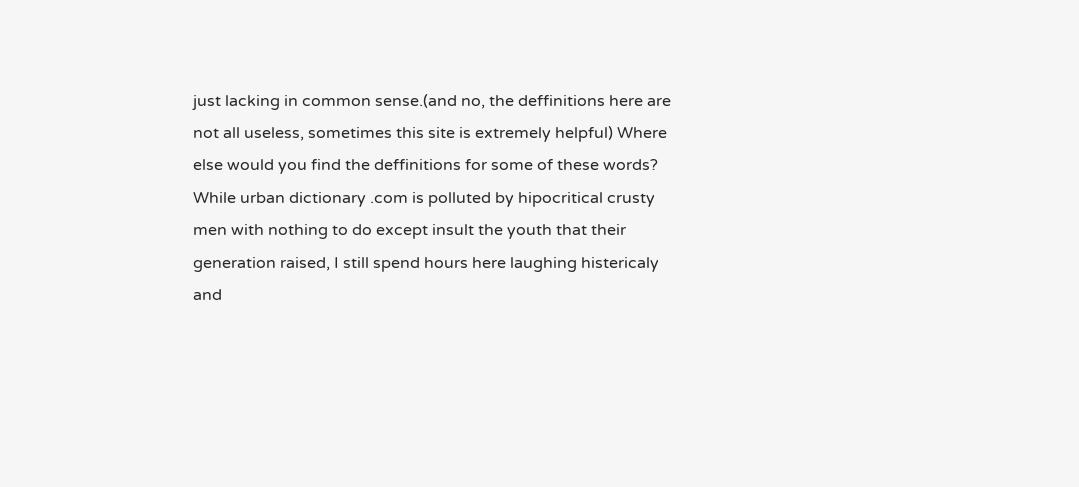just lacking in common sense.(and no, the deffinitions here are not all useless, sometimes this site is extremely helpful) Where else would you find the deffinitions for some of these words?
While urban dictionary .com is polluted by hipocritical crusty men with nothing to do except insult the youth that their generation raised, I still spend hours here laughing histericaly and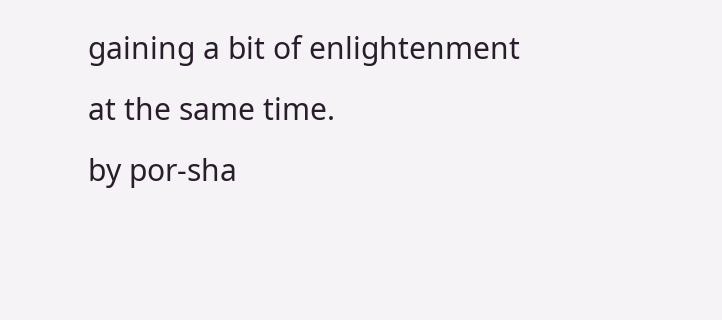gaining a bit of enlightenment at the same time.
by por-sha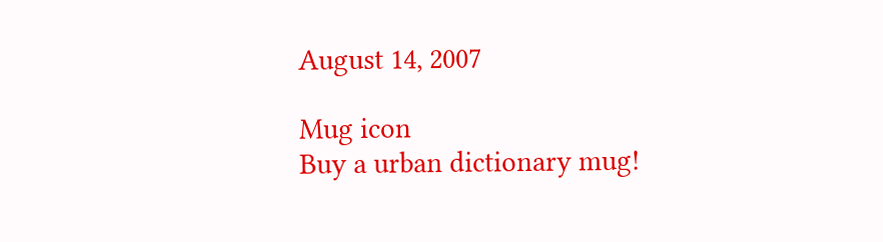August 14, 2007

Mug icon
Buy a urban dictionary mug!